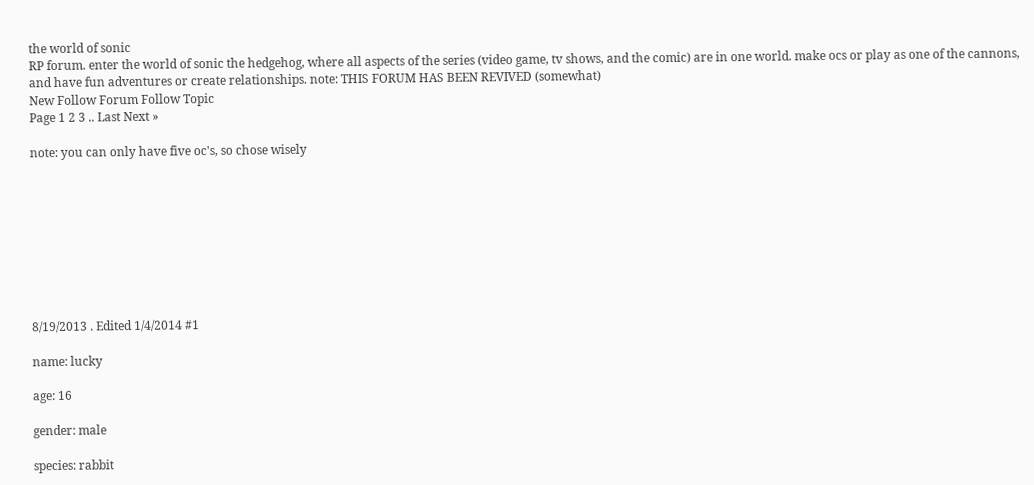the world of sonic
RP forum. enter the world of sonic the hedgehog, where all aspects of the series (video game, tv shows, and the comic) are in one world. make ocs or play as one of the cannons, and have fun adventures or create relationships. note: THIS FORUM HAS BEEN REVIVED (somewhat)
New Follow Forum Follow Topic
Page 1 2 3 .. Last Next »

note: you can only have five oc's, so chose wisely









8/19/2013 . Edited 1/4/2014 #1

name: lucky

age: 16

gender: male

species: rabbit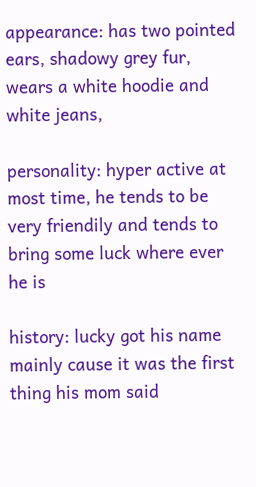appearance: has two pointed ears, shadowy grey fur, wears a white hoodie and white jeans,

personality: hyper active at most time, he tends to be very friendily and tends to bring some luck where ever he is

history: lucky got his name mainly cause it was the first thing his mom said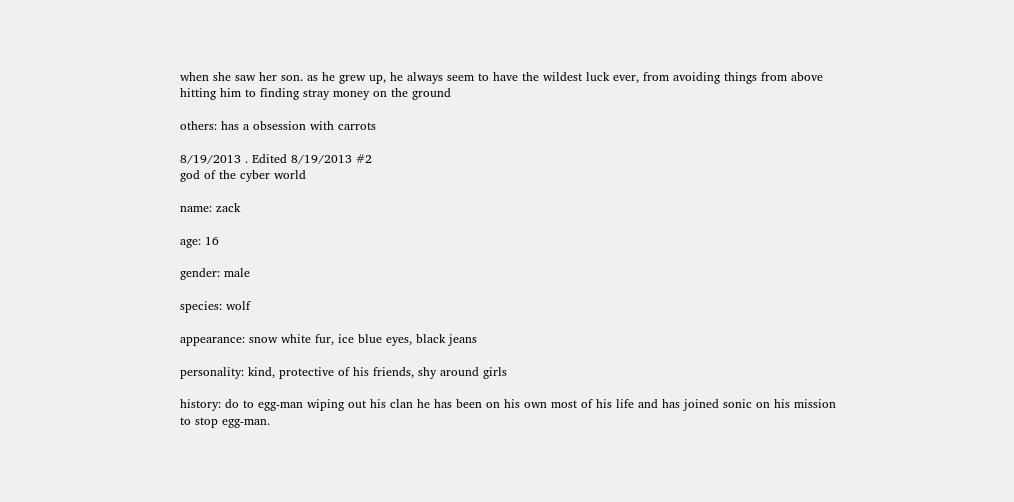when she saw her son. as he grew up, he always seem to have the wildest luck ever, from avoiding things from above hitting him to finding stray money on the ground

others: has a obsession with carrots

8/19/2013 . Edited 8/19/2013 #2
god of the cyber world

name: zack

age: 16

gender: male

species: wolf

appearance: snow white fur, ice blue eyes, black jeans

personality: kind, protective of his friends, shy around girls

history: do to egg-man wiping out his clan he has been on his own most of his life and has joined sonic on his mission to stop egg-man.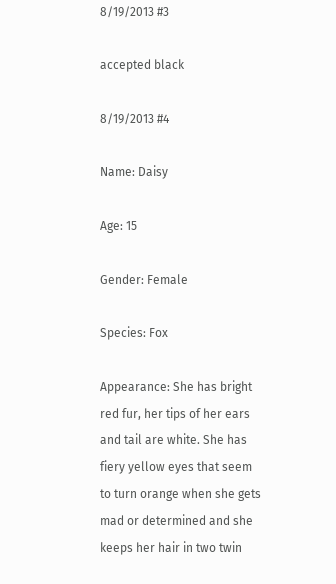8/19/2013 #3

accepted black

8/19/2013 #4

Name: Daisy

Age: 15

Gender: Female

Species: Fox

Appearance: She has bright red fur, her tips of her ears and tail are white. She has fiery yellow eyes that seem to turn orange when she gets mad or determined and she keeps her hair in two twin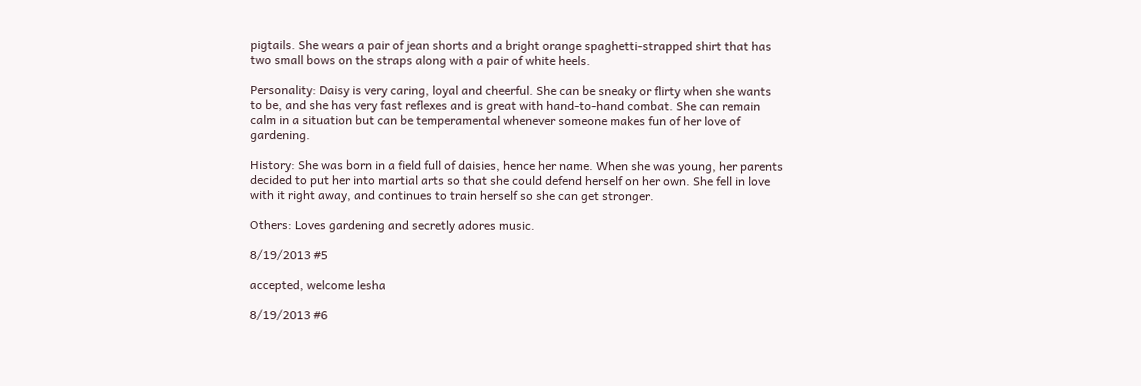pigtails. She wears a pair of jean shorts and a bright orange spaghetti-strapped shirt that has two small bows on the straps along with a pair of white heels.

Personality: Daisy is very caring, loyal and cheerful. She can be sneaky or flirty when she wants to be, and she has very fast reflexes and is great with hand-to-hand combat. She can remain calm in a situation but can be temperamental whenever someone makes fun of her love of gardening.

History: She was born in a field full of daisies, hence her name. When she was young, her parents decided to put her into martial arts so that she could defend herself on her own. She fell in love with it right away, and continues to train herself so she can get stronger.

Others: Loves gardening and secretly adores music.

8/19/2013 #5

accepted, welcome lesha

8/19/2013 #6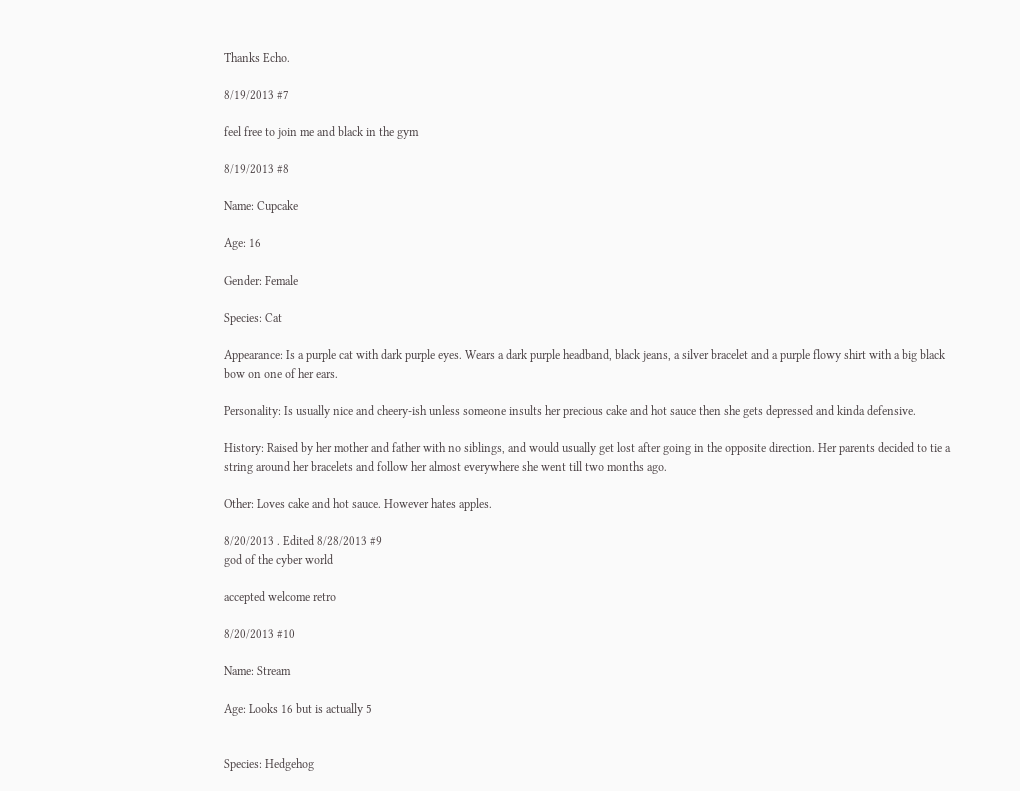Thanks Echo.

8/19/2013 #7

feel free to join me and black in the gym

8/19/2013 #8

Name: Cupcake

Age: 16

Gender: Female

Species: Cat

Appearance: Is a purple cat with dark purple eyes. Wears a dark purple headband, black jeans, a silver bracelet and a purple flowy shirt with a big black bow on one of her ears.

Personality: Is usually nice and cheery-ish unless someone insults her precious cake and hot sauce then she gets depressed and kinda defensive.

History: Raised by her mother and father with no siblings, and would usually get lost after going in the opposite direction. Her parents decided to tie a string around her bracelets and follow her almost everywhere she went till two months ago.

Other: Loves cake and hot sauce. However hates apples.

8/20/2013 . Edited 8/28/2013 #9
god of the cyber world

accepted welcome retro

8/20/2013 #10

Name: Stream

Age: Looks 16 but is actually 5


Species: Hedgehog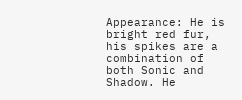Appearance: He is bright red fur, his spikes are a combination of both Sonic and Shadow. He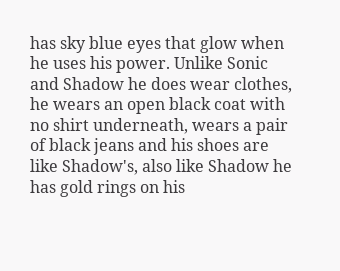has sky blue eyes that glow when he uses his power. Unlike Sonic and Shadow he does wear clothes, he wears an open black coat with no shirt underneath, wears a pair of black jeans and his shoes are like Shadow's, also like Shadow he has gold rings on his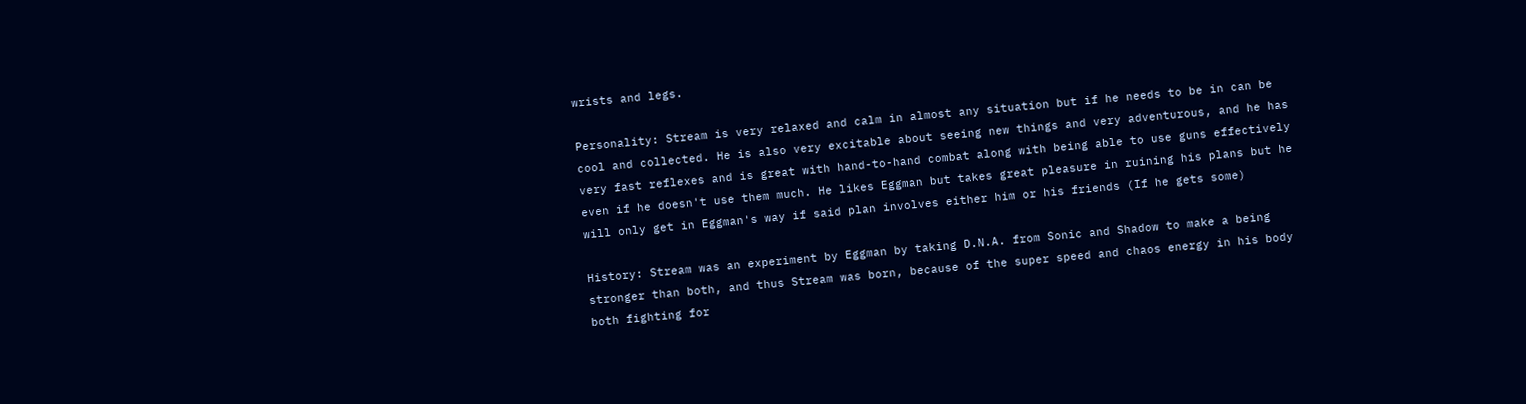wrists and legs.

Personality: Stream is very relaxed and calm in almost any situation but if he needs to be in can be cool and collected. He is also very excitable about seeing new things and very adventurous, and he has very fast reflexes and is great with hand-to-hand combat along with being able to use guns effectively even if he doesn't use them much. He likes Eggman but takes great pleasure in ruining his plans but he will only get in Eggman's way if said plan involves either him or his friends (If he gets some)

History: Stream was an experiment by Eggman by taking D.N.A. from Sonic and Shadow to make a being stronger than both, and thus Stream was born, because of the super speed and chaos energy in his body both fighting for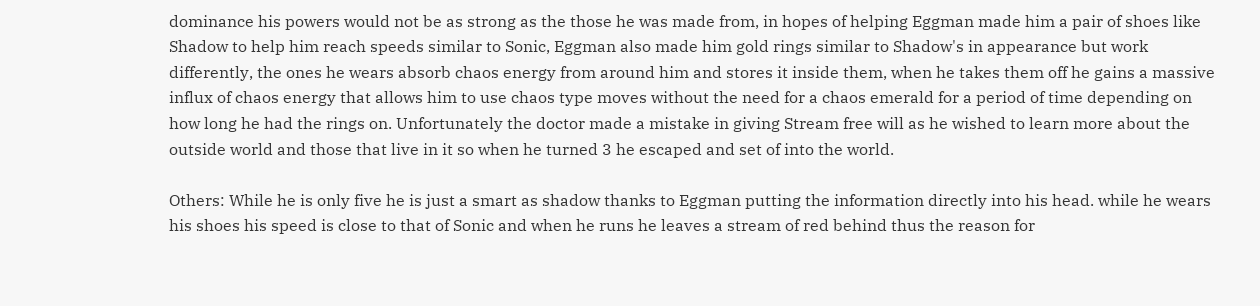dominance his powers would not be as strong as the those he was made from, in hopes of helping Eggman made him a pair of shoes like Shadow to help him reach speeds similar to Sonic, Eggman also made him gold rings similar to Shadow's in appearance but work differently, the ones he wears absorb chaos energy from around him and stores it inside them, when he takes them off he gains a massive influx of chaos energy that allows him to use chaos type moves without the need for a chaos emerald for a period of time depending on how long he had the rings on. Unfortunately the doctor made a mistake in giving Stream free will as he wished to learn more about the outside world and those that live in it so when he turned 3 he escaped and set of into the world.

Others: While he is only five he is just a smart as shadow thanks to Eggman putting the information directly into his head. while he wears his shoes his speed is close to that of Sonic and when he runs he leaves a stream of red behind thus the reason for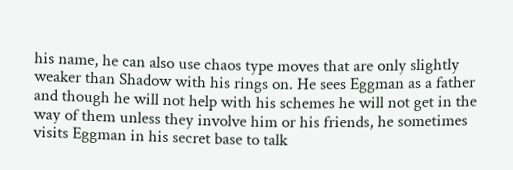his name, he can also use chaos type moves that are only slightly weaker than Shadow with his rings on. He sees Eggman as a father and though he will not help with his schemes he will not get in the way of them unless they involve him or his friends, he sometimes visits Eggman in his secret base to talk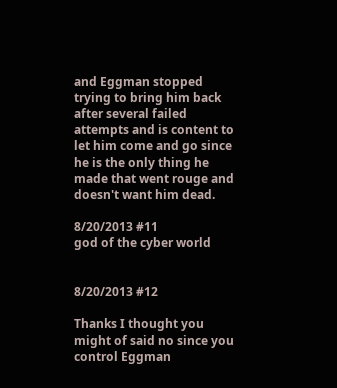and Eggman stopped trying to bring him back after several failed attempts and is content to let him come and go since he is the only thing he made that went rouge and doesn't want him dead.

8/20/2013 #11
god of the cyber world


8/20/2013 #12

Thanks I thought you might of said no since you control Eggman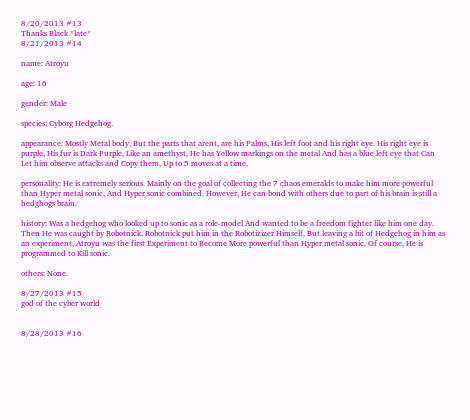8/20/2013 #13
Thanks Black *late*
8/21/2013 #14

name: Atroyu

age: 16

gender: Male

species: Cyborg Hedgehog.

appearance: Mostly Metal body, But the parts that arent, are his Palms, His left foot and his right eye. His right eye is purple, His fur is Dark Purple, Like an amethyst, He has Yellow markings on the metal And has a blue left eye that Can Let him observe attacks and Copy them, Up to 5 moves at a time.

personality: He is extremely serious. Mainly on the goal of collecting the 7 chaos emeralds to make him more powerful than Hyper metal sonic, And Hyper sonic combined. However, He can bond with others due to part of his brain is still a hedghogs brain.

history: Was a hedgehog who looked up to sonic as a role-model And wanted to be a freedom fighter like him one day. Then He was caught by Robotnick. Robotnick put him in the Robotizizer Himself, But leaving a bit of Hedgehog in him as an experiment, Atroyu was the first Experiment to Become More powerful than Hyper metal sonic. Of course, He is programmed to Kill sonic.

others: None.

8/27/2013 #15
god of the cyber world


8/28/2013 #16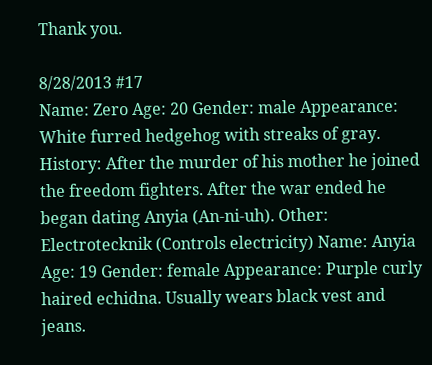Thank you.

8/28/2013 #17
Name: Zero Age: 20 Gender: male Appearance: White furred hedgehog with streaks of gray. History: After the murder of his mother he joined the freedom fighters. After the war ended he began dating Anyia (An-ni-uh). Other: Electrotecknik (Controls electricity) Name: Anyia Age: 19 Gender: female Appearance: Purple curly haired echidna. Usually wears black vest and jeans.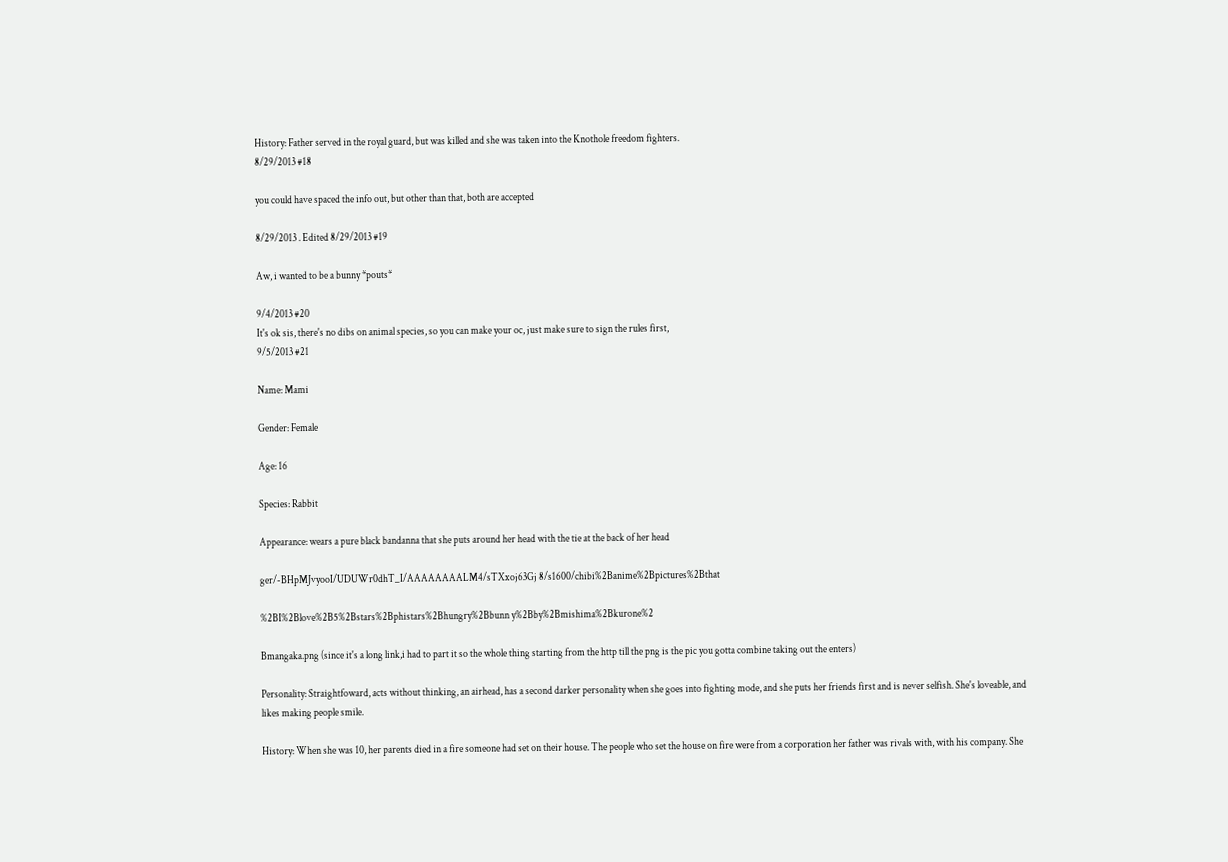History: Father served in the royal guard, but was killed and she was taken into the Knothole freedom fighters.
8/29/2013 #18

you could have spaced the info out, but other than that, both are accepted

8/29/2013 . Edited 8/29/2013 #19

Aw, i wanted to be a bunny *pouts*

9/4/2013 #20
It's ok sis, there's no dibs on animal species, so you can make your oc, just make sure to sign the rules first,
9/5/2013 #21

Name: Mami

Gender: Female

Age: 16

Species: Rabbit

Appearance: wears a pure black bandanna that she puts around her head with the tie at the back of her head

ger/-BHpMJvyooI/UDUWr0dhT_I/AAAAAAAALM4/sTXxoj63Gj 8/s1600/chibi%2Banime%2Bpictures%2Bthat

%2BI%2Blove%2B5%2Bstars%2Bphistars%2Bhungry%2Bbunn y%2Bby%2Bmishima%2Bkurone%2

Bmangaka.png (since it's a long link,i had to part it so the whole thing starting from the http till the png is the pic you gotta combine taking out the enters)

Personality: Straightfoward, acts without thinking, an airhead, has a second darker personality when she goes into fighting mode, and she puts her friends first and is never selfish. She's loveable, and likes making people smile.

History: When she was 10, her parents died in a fire someone had set on their house. The people who set the house on fire were from a corporation her father was rivals with, with his company. She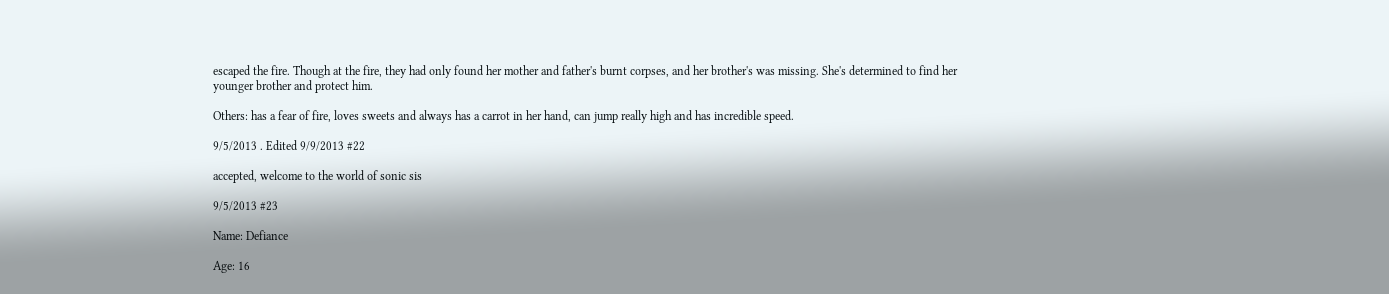escaped the fire. Though at the fire, they had only found her mother and father's burnt corpses, and her brother's was missing. She's determined to find her younger brother and protect him.

Others: has a fear of fire, loves sweets and always has a carrot in her hand, can jump really high and has incredible speed.

9/5/2013 . Edited 9/9/2013 #22

accepted, welcome to the world of sonic sis

9/5/2013 #23

Name: Defiance

Age: 16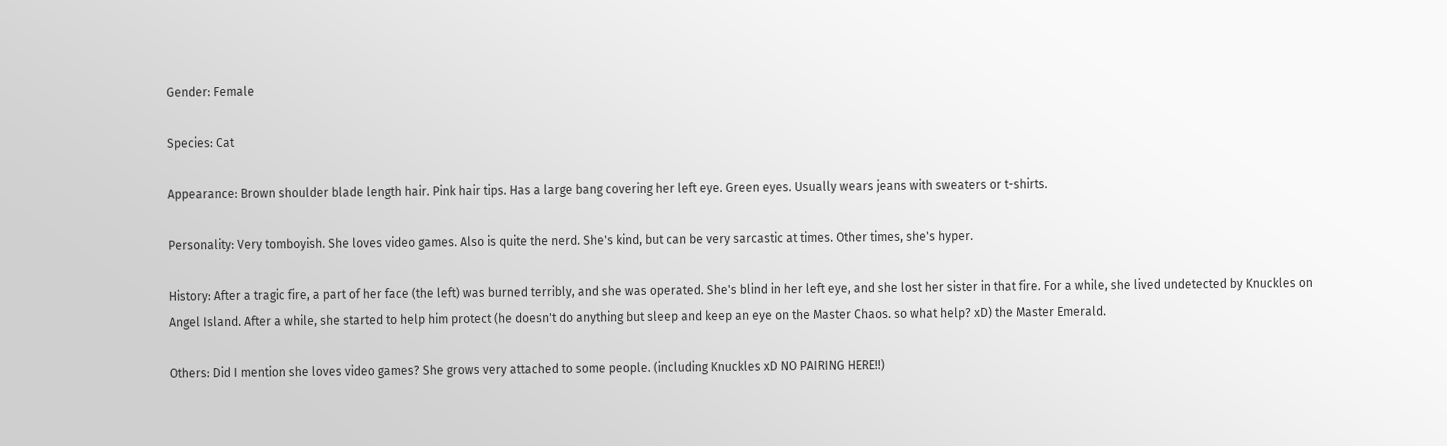Gender: Female

Species: Cat

Appearance: Brown shoulder blade length hair. Pink hair tips. Has a large bang covering her left eye. Green eyes. Usually wears jeans with sweaters or t-shirts.

Personality: Very tomboyish. She loves video games. Also is quite the nerd. She's kind, but can be very sarcastic at times. Other times, she's hyper.

History: After a tragic fire, a part of her face (the left) was burned terribly, and she was operated. She's blind in her left eye, and she lost her sister in that fire. For a while, she lived undetected by Knuckles on Angel Island. After a while, she started to help him protect (he doesn't do anything but sleep and keep an eye on the Master Chaos. so what help? xD) the Master Emerald.

Others: Did I mention she loves video games? She grows very attached to some people. (including Knuckles xD NO PAIRING HERE!!)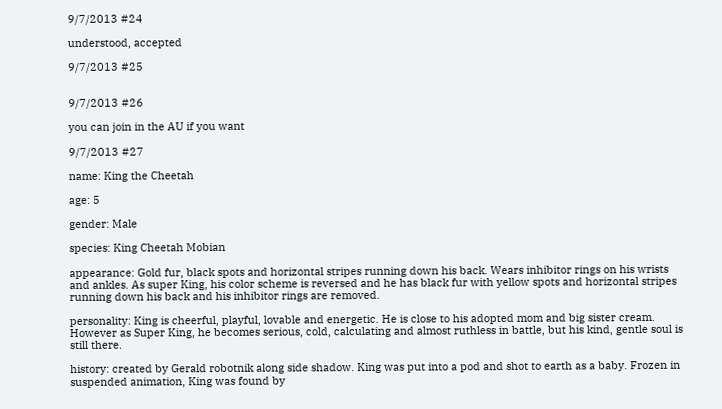9/7/2013 #24

understood, accepted

9/7/2013 #25


9/7/2013 #26

you can join in the AU if you want

9/7/2013 #27

name: King the Cheetah

age: 5

gender: Male

species: King Cheetah Mobian

appearance: Gold fur, black spots and horizontal stripes running down his back. Wears inhibitor rings on his wrists and ankles. As super King, his color scheme is reversed and he has black fur with yellow spots and horizontal stripes running down his back and his inhibitor rings are removed.

personality: King is cheerful, playful, lovable and energetic. He is close to his adopted mom and big sister cream. However as Super King, he becomes serious, cold, calculating and almost ruthless in battle, but his kind, gentle soul is still there.

history: created by Gerald robotnik along side shadow. King was put into a pod and shot to earth as a baby. Frozen in suspended animation, King was found by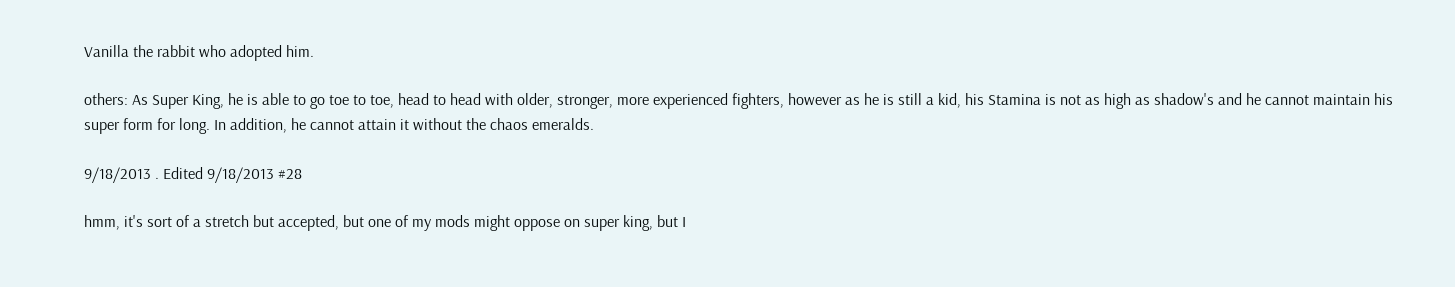Vanilla the rabbit who adopted him.

others: As Super King, he is able to go toe to toe, head to head with older, stronger, more experienced fighters, however as he is still a kid, his Stamina is not as high as shadow's and he cannot maintain his super form for long. In addition, he cannot attain it without the chaos emeralds.

9/18/2013 . Edited 9/18/2013 #28

hmm, it's sort of a stretch but accepted, but one of my mods might oppose on super king, but I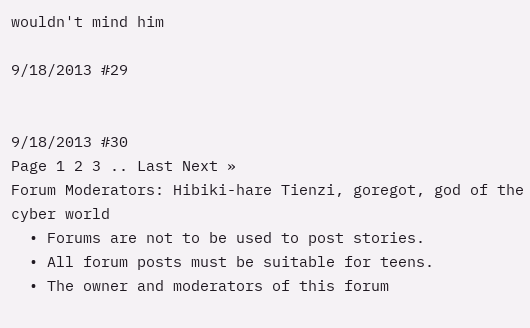wouldn't mind him

9/18/2013 #29


9/18/2013 #30
Page 1 2 3 .. Last Next »
Forum Moderators: Hibiki-hare Tienzi, goregot, god of the cyber world
  • Forums are not to be used to post stories.
  • All forum posts must be suitable for teens.
  • The owner and moderators of this forum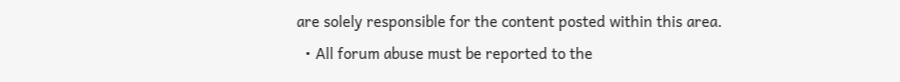are solely responsible for the content posted within this area.
  • All forum abuse must be reported to the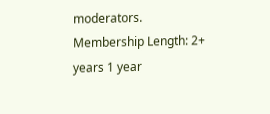moderators.
Membership Length: 2+ years 1 year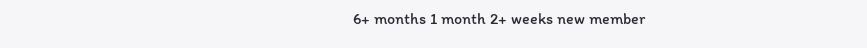6+ months 1 month 2+ weeks new member